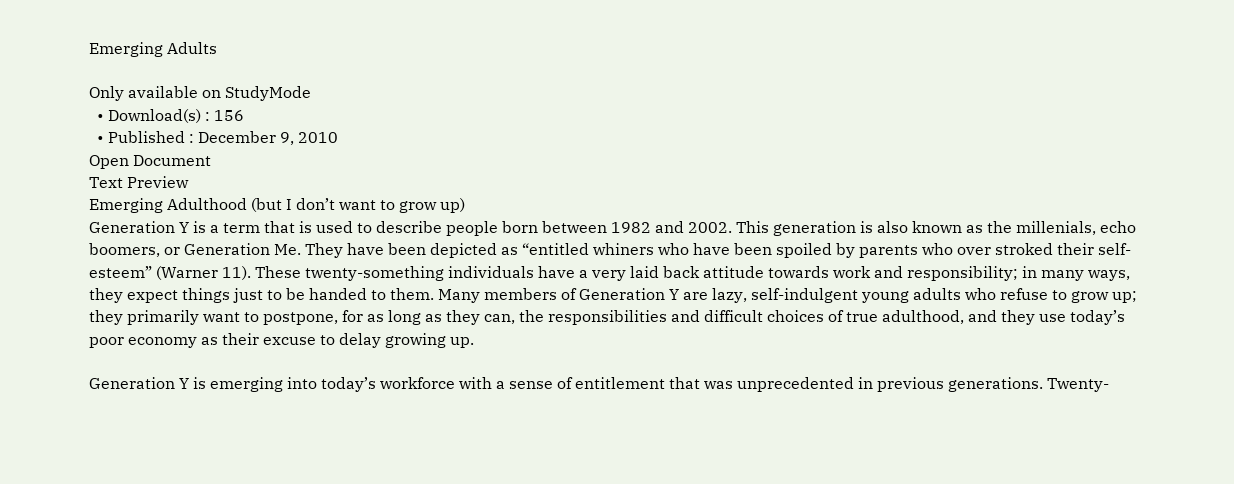Emerging Adults

Only available on StudyMode
  • Download(s) : 156
  • Published : December 9, 2010
Open Document
Text Preview
Emerging Adulthood (but I don’t want to grow up)
Generation Y is a term that is used to describe people born between 1982 and 2002. This generation is also known as the millenials, echo boomers, or Generation Me. They have been depicted as “entitled whiners who have been spoiled by parents who over stroked their self-esteem” (Warner 11). These twenty-something individuals have a very laid back attitude towards work and responsibility; in many ways, they expect things just to be handed to them. Many members of Generation Y are lazy, self-indulgent young adults who refuse to grow up; they primarily want to postpone, for as long as they can, the responsibilities and difficult choices of true adulthood, and they use today’s poor economy as their excuse to delay growing up.

Generation Y is emerging into today’s workforce with a sense of entitlement that was unprecedented in previous generations. Twenty-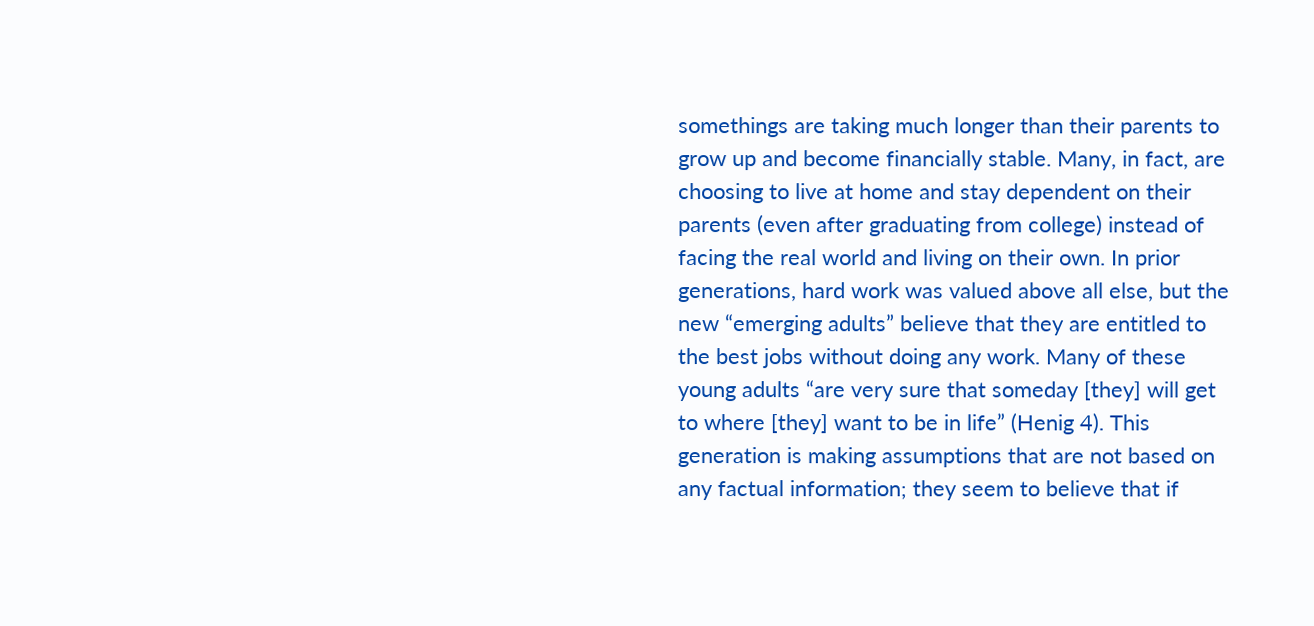somethings are taking much longer than their parents to grow up and become financially stable. Many, in fact, are choosing to live at home and stay dependent on their parents (even after graduating from college) instead of facing the real world and living on their own. In prior generations, hard work was valued above all else, but the new “emerging adults” believe that they are entitled to the best jobs without doing any work. Many of these young adults “are very sure that someday [they] will get to where [they] want to be in life” (Henig 4). This generation is making assumptions that are not based on any factual information; they seem to believe that if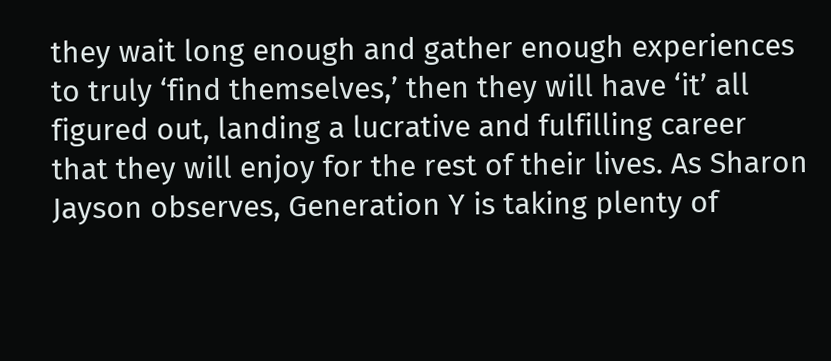they wait long enough and gather enough experiences to truly ‘find themselves,’ then they will have ‘it’ all figured out, landing a lucrative and fulfilling career that they will enjoy for the rest of their lives. As Sharon Jayson observes, Generation Y is taking plenty of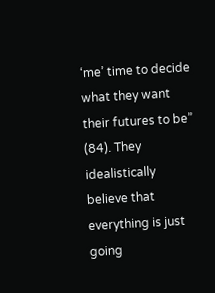‘me’ time to decide what they want their futures to be” (84). They idealistically believe that everything is just going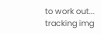to work out...
tracking img